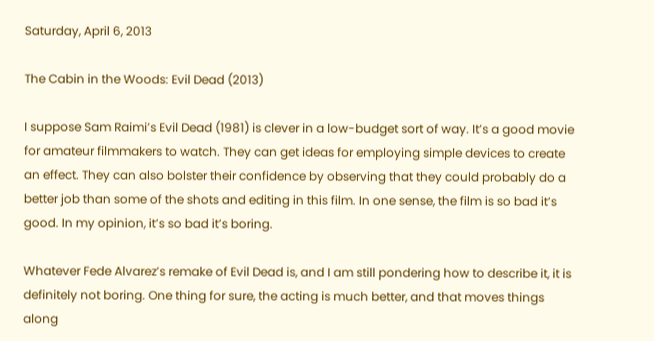Saturday, April 6, 2013

The Cabin in the Woods: Evil Dead (2013)

I suppose Sam Raimi’s Evil Dead (1981) is clever in a low-budget sort of way. It’s a good movie for amateur filmmakers to watch. They can get ideas for employing simple devices to create an effect. They can also bolster their confidence by observing that they could probably do a better job than some of the shots and editing in this film. In one sense, the film is so bad it’s good. In my opinion, it’s so bad it’s boring.

Whatever Fede Alvarez’s remake of Evil Dead is, and I am still pondering how to describe it, it is definitely not boring. One thing for sure, the acting is much better, and that moves things along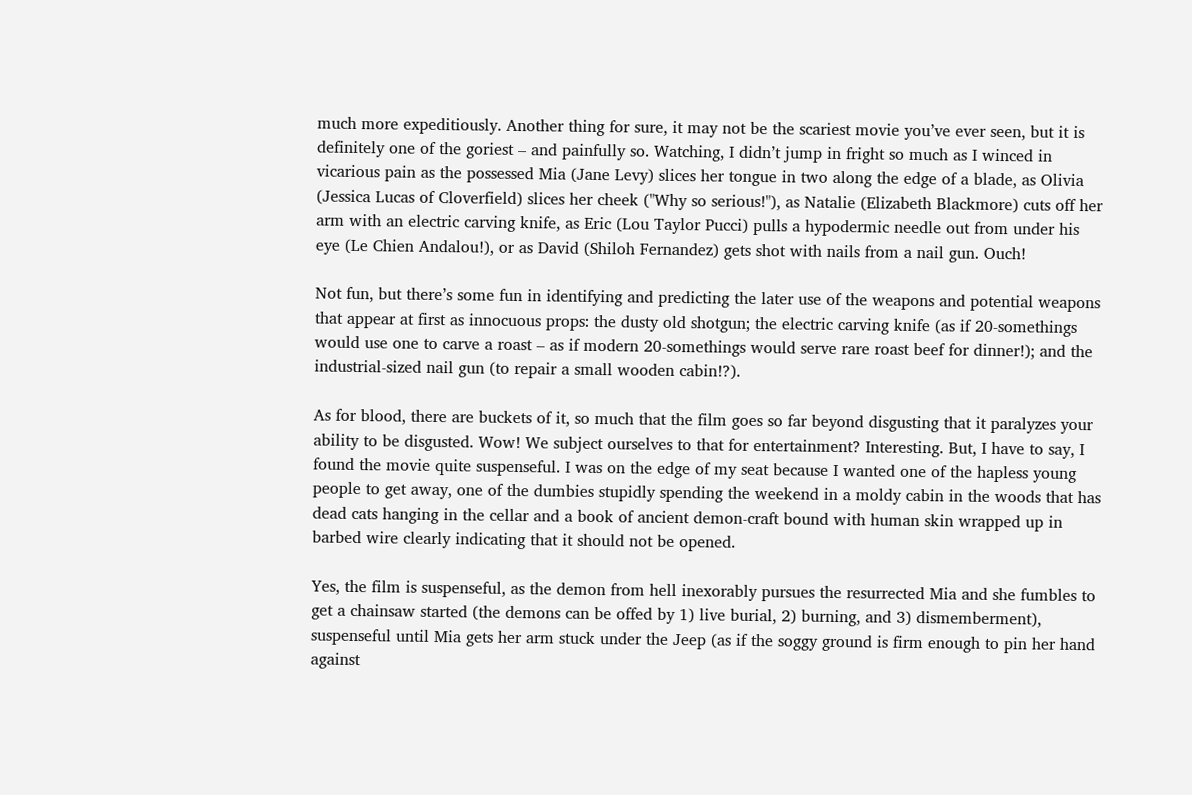much more expeditiously. Another thing for sure, it may not be the scariest movie you’ve ever seen, but it is definitely one of the goriest – and painfully so. Watching, I didn’t jump in fright so much as I winced in vicarious pain as the possessed Mia (Jane Levy) slices her tongue in two along the edge of a blade, as Olivia (Jessica Lucas of Cloverfield) slices her cheek ("Why so serious!"), as Natalie (Elizabeth Blackmore) cuts off her arm with an electric carving knife, as Eric (Lou Taylor Pucci) pulls a hypodermic needle out from under his eye (Le Chien Andalou!), or as David (Shiloh Fernandez) gets shot with nails from a nail gun. Ouch!

Not fun, but there’s some fun in identifying and predicting the later use of the weapons and potential weapons that appear at first as innocuous props: the dusty old shotgun; the electric carving knife (as if 20-somethings would use one to carve a roast – as if modern 20-somethings would serve rare roast beef for dinner!); and the industrial-sized nail gun (to repair a small wooden cabin!?).

As for blood, there are buckets of it, so much that the film goes so far beyond disgusting that it paralyzes your ability to be disgusted. Wow! We subject ourselves to that for entertainment? Interesting. But, I have to say, I found the movie quite suspenseful. I was on the edge of my seat because I wanted one of the hapless young people to get away, one of the dumbies stupidly spending the weekend in a moldy cabin in the woods that has dead cats hanging in the cellar and a book of ancient demon-craft bound with human skin wrapped up in barbed wire clearly indicating that it should not be opened.

Yes, the film is suspenseful, as the demon from hell inexorably pursues the resurrected Mia and she fumbles to get a chainsaw started (the demons can be offed by 1) live burial, 2) burning, and 3) dismemberment), suspenseful until Mia gets her arm stuck under the Jeep (as if the soggy ground is firm enough to pin her hand against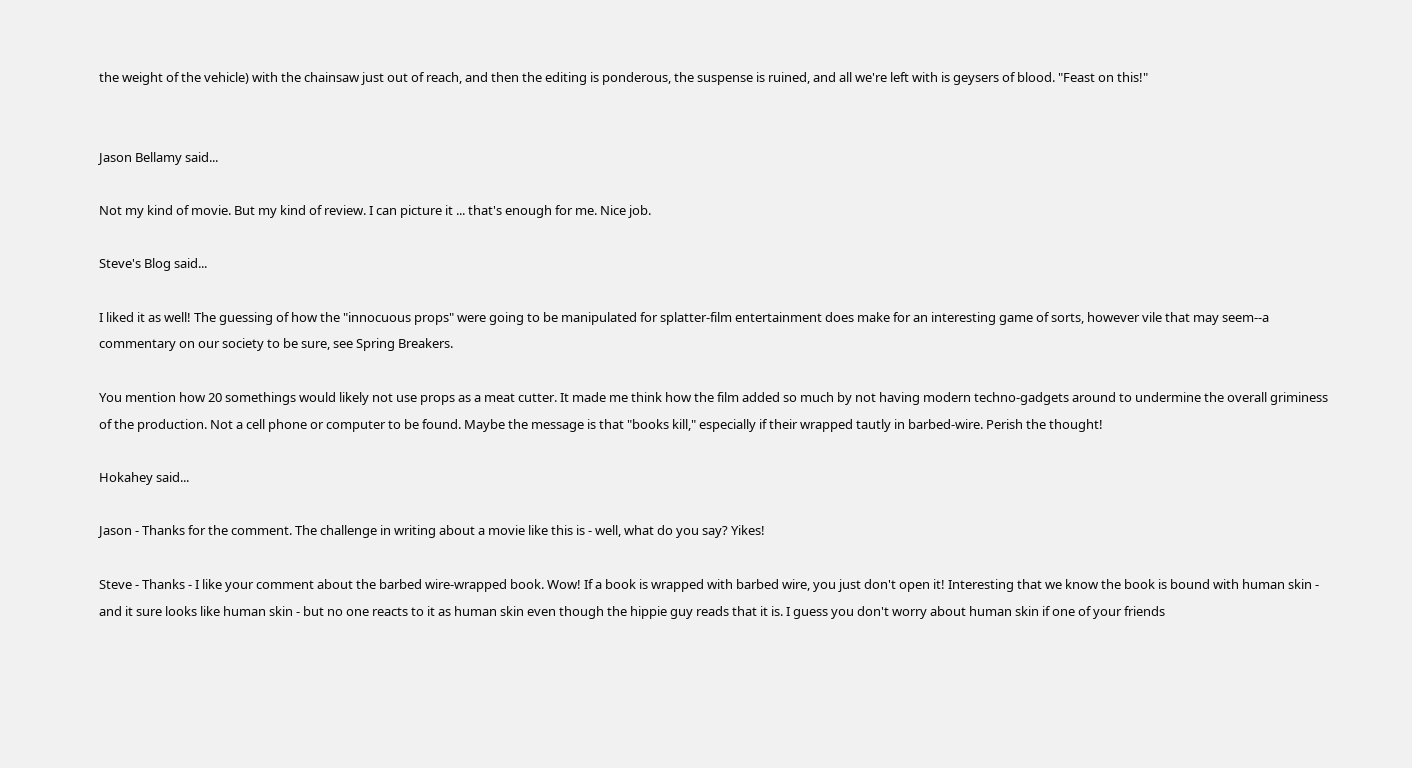the weight of the vehicle) with the chainsaw just out of reach, and then the editing is ponderous, the suspense is ruined, and all we're left with is geysers of blood. "Feast on this!"


Jason Bellamy said...

Not my kind of movie. But my kind of review. I can picture it ... that's enough for me. Nice job.

Steve's Blog said...

I liked it as well! The guessing of how the "innocuous props" were going to be manipulated for splatter-film entertainment does make for an interesting game of sorts, however vile that may seem--a commentary on our society to be sure, see Spring Breakers.

You mention how 20 somethings would likely not use props as a meat cutter. It made me think how the film added so much by not having modern techno-gadgets around to undermine the overall griminess of the production. Not a cell phone or computer to be found. Maybe the message is that "books kill," especially if their wrapped tautly in barbed-wire. Perish the thought!

Hokahey said...

Jason - Thanks for the comment. The challenge in writing about a movie like this is - well, what do you say? Yikes!

Steve - Thanks - I like your comment about the barbed wire-wrapped book. Wow! If a book is wrapped with barbed wire, you just don't open it! Interesting that we know the book is bound with human skin - and it sure looks like human skin - but no one reacts to it as human skin even though the hippie guy reads that it is. I guess you don't worry about human skin if one of your friends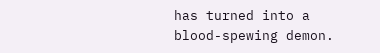has turned into a blood-spewing demon.